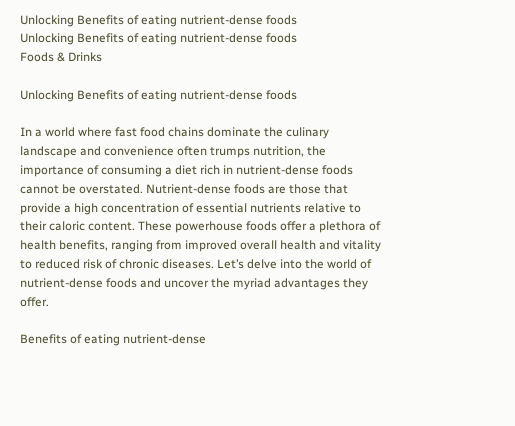Unlocking Benefits of eating nutrient-dense foods
Unlocking Benefits of eating nutrient-dense foods
Foods & Drinks

Unlocking Benefits of eating nutrient-dense foods

In a world where fast food chains dominate the culinary landscape and convenience often trumps nutrition, the importance of consuming a diet rich in nutrient-dense foods cannot be overstated. Nutrient-dense foods are those that provide a high concentration of essential nutrients relative to their caloric content. These powerhouse foods offer a plethora of health benefits, ranging from improved overall health and vitality to reduced risk of chronic diseases. Let’s delve into the world of nutrient-dense foods and uncover the myriad advantages they offer.

Benefits of eating nutrient-dense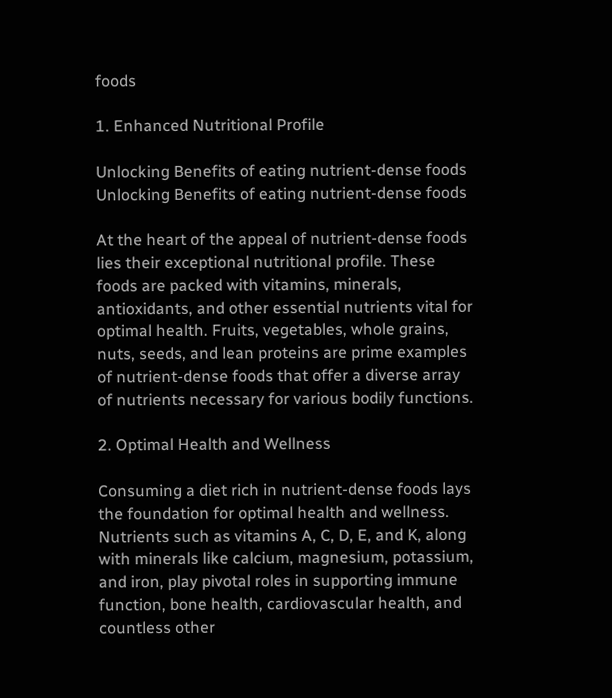foods

1. Enhanced Nutritional Profile

Unlocking Benefits of eating nutrient-dense foods
Unlocking Benefits of eating nutrient-dense foods

At the heart of the appeal of nutrient-dense foods lies their exceptional nutritional profile. These foods are packed with vitamins, minerals, antioxidants, and other essential nutrients vital for optimal health. Fruits, vegetables, whole grains, nuts, seeds, and lean proteins are prime examples of nutrient-dense foods that offer a diverse array of nutrients necessary for various bodily functions.

2. Optimal Health and Wellness

Consuming a diet rich in nutrient-dense foods lays the foundation for optimal health and wellness. Nutrients such as vitamins A, C, D, E, and K, along with minerals like calcium, magnesium, potassium, and iron, play pivotal roles in supporting immune function, bone health, cardiovascular health, and countless other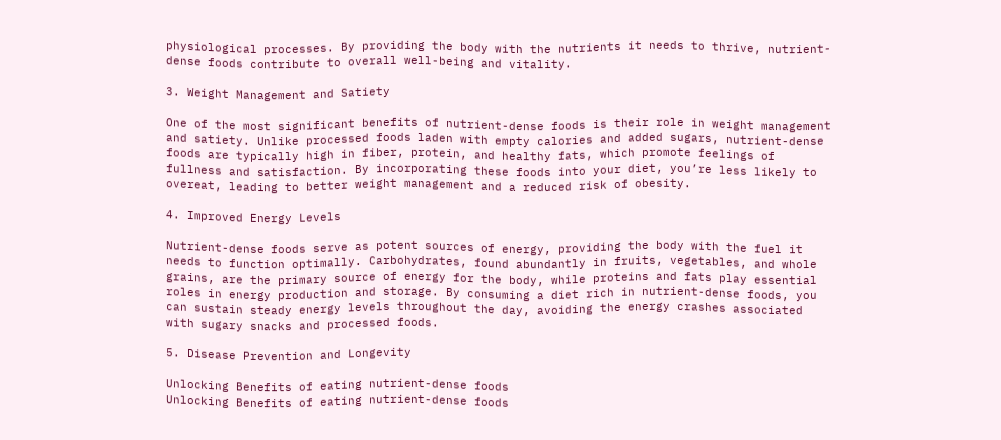physiological processes. By providing the body with the nutrients it needs to thrive, nutrient-dense foods contribute to overall well-being and vitality.

3. Weight Management and Satiety

One of the most significant benefits of nutrient-dense foods is their role in weight management and satiety. Unlike processed foods laden with empty calories and added sugars, nutrient-dense foods are typically high in fiber, protein, and healthy fats, which promote feelings of fullness and satisfaction. By incorporating these foods into your diet, you’re less likely to overeat, leading to better weight management and a reduced risk of obesity.

4. Improved Energy Levels

Nutrient-dense foods serve as potent sources of energy, providing the body with the fuel it needs to function optimally. Carbohydrates, found abundantly in fruits, vegetables, and whole grains, are the primary source of energy for the body, while proteins and fats play essential roles in energy production and storage. By consuming a diet rich in nutrient-dense foods, you can sustain steady energy levels throughout the day, avoiding the energy crashes associated with sugary snacks and processed foods.

5. Disease Prevention and Longevity

Unlocking Benefits of eating nutrient-dense foods
Unlocking Benefits of eating nutrient-dense foods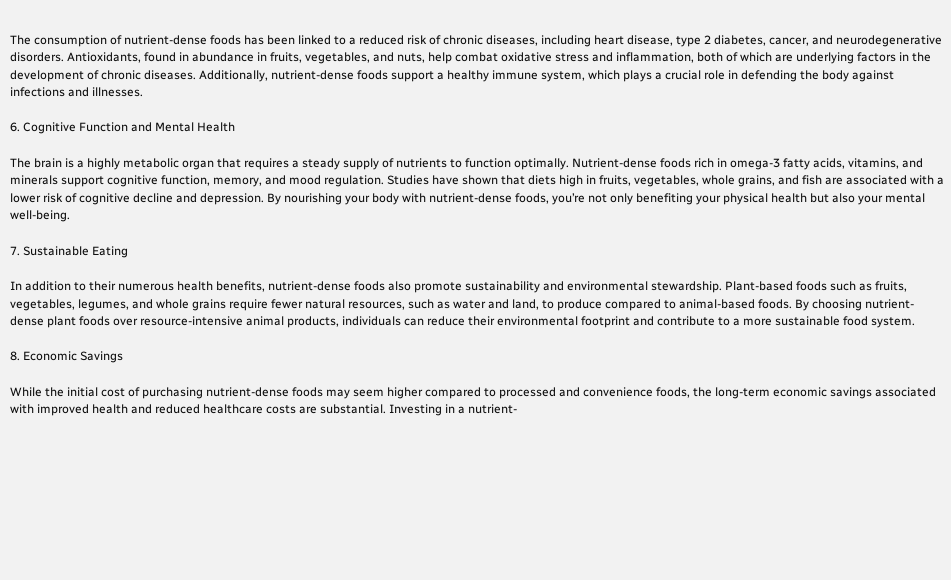The consumption of nutrient-dense foods has been linked to a reduced risk of chronic diseases, including heart disease, type 2 diabetes, cancer, and neurodegenerative disorders. Antioxidants, found in abundance in fruits, vegetables, and nuts, help combat oxidative stress and inflammation, both of which are underlying factors in the development of chronic diseases. Additionally, nutrient-dense foods support a healthy immune system, which plays a crucial role in defending the body against infections and illnesses.

6. Cognitive Function and Mental Health

The brain is a highly metabolic organ that requires a steady supply of nutrients to function optimally. Nutrient-dense foods rich in omega-3 fatty acids, vitamins, and minerals support cognitive function, memory, and mood regulation. Studies have shown that diets high in fruits, vegetables, whole grains, and fish are associated with a lower risk of cognitive decline and depression. By nourishing your body with nutrient-dense foods, you’re not only benefiting your physical health but also your mental well-being.

7. Sustainable Eating

In addition to their numerous health benefits, nutrient-dense foods also promote sustainability and environmental stewardship. Plant-based foods such as fruits, vegetables, legumes, and whole grains require fewer natural resources, such as water and land, to produce compared to animal-based foods. By choosing nutrient-dense plant foods over resource-intensive animal products, individuals can reduce their environmental footprint and contribute to a more sustainable food system.

8. Economic Savings

While the initial cost of purchasing nutrient-dense foods may seem higher compared to processed and convenience foods, the long-term economic savings associated with improved health and reduced healthcare costs are substantial. Investing in a nutrient-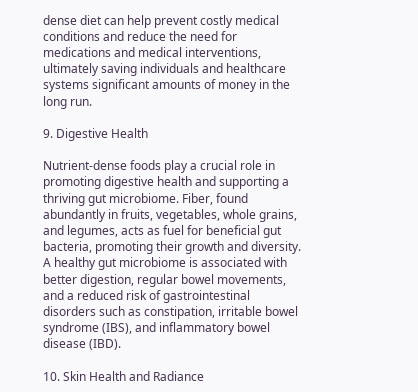dense diet can help prevent costly medical conditions and reduce the need for medications and medical interventions, ultimately saving individuals and healthcare systems significant amounts of money in the long run.

9. Digestive Health

Nutrient-dense foods play a crucial role in promoting digestive health and supporting a thriving gut microbiome. Fiber, found abundantly in fruits, vegetables, whole grains, and legumes, acts as fuel for beneficial gut bacteria, promoting their growth and diversity. A healthy gut microbiome is associated with better digestion, regular bowel movements, and a reduced risk of gastrointestinal disorders such as constipation, irritable bowel syndrome (IBS), and inflammatory bowel disease (IBD).

10. Skin Health and Radiance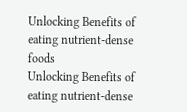Unlocking Benefits of eating nutrient-dense foods
Unlocking Benefits of eating nutrient-dense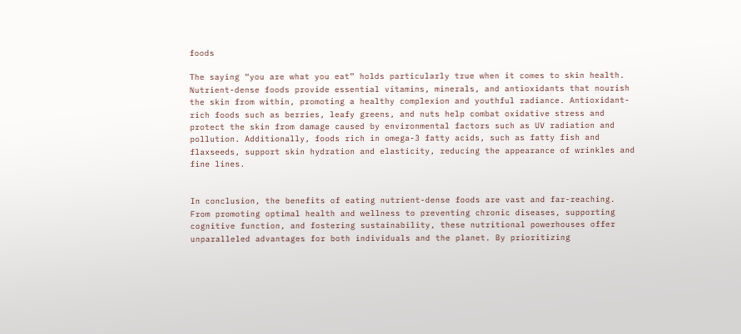foods

The saying “you are what you eat” holds particularly true when it comes to skin health. Nutrient-dense foods provide essential vitamins, minerals, and antioxidants that nourish the skin from within, promoting a healthy complexion and youthful radiance. Antioxidant-rich foods such as berries, leafy greens, and nuts help combat oxidative stress and protect the skin from damage caused by environmental factors such as UV radiation and pollution. Additionally, foods rich in omega-3 fatty acids, such as fatty fish and flaxseeds, support skin hydration and elasticity, reducing the appearance of wrinkles and fine lines.


In conclusion, the benefits of eating nutrient-dense foods are vast and far-reaching. From promoting optimal health and wellness to preventing chronic diseases, supporting cognitive function, and fostering sustainability, these nutritional powerhouses offer unparalleled advantages for both individuals and the planet. By prioritizing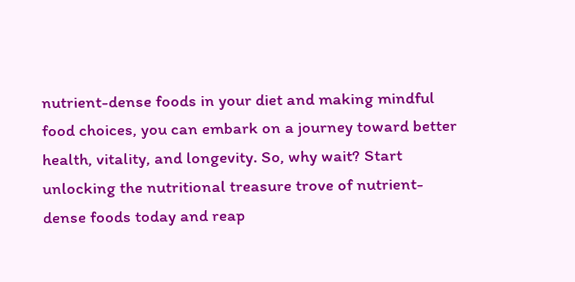nutrient-dense foods in your diet and making mindful food choices, you can embark on a journey toward better health, vitality, and longevity. So, why wait? Start unlocking the nutritional treasure trove of nutrient-dense foods today and reap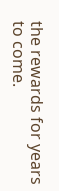the rewards for years to come.